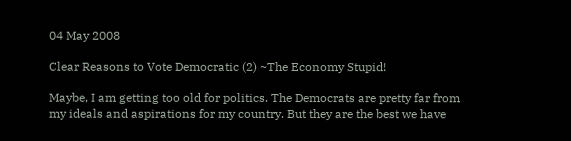04 May 2008

Clear Reasons to Vote Democratic (2) ~The Economy Stupid!

Maybe, I am getting too old for politics. The Democrats are pretty far from my ideals and aspirations for my country. But they are the best we have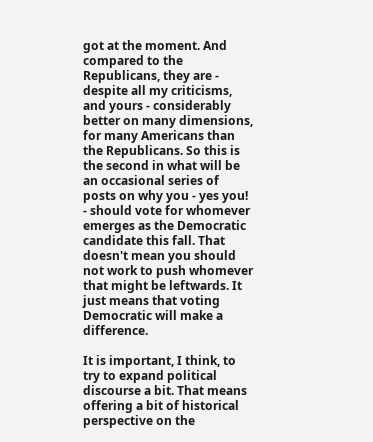got at the moment. And compared to the Republicans, they are - despite all my criticisms, and yours - considerably better on many dimensions, for many Americans than the Republicans. So this is the second in what will be an occasional series of posts on why you - yes you! - should vote for whomever emerges as the Democratic candidate this fall. That doesn't mean you should not work to push whomever that might be leftwards. It just means that voting Democratic will make a difference.

It is important, I think, to try to expand political discourse a bit. That means offering a bit of historical perspective on the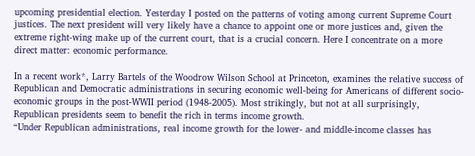upcoming presidential election. Yesterday I posted on the patterns of voting among current Supreme Court justices. The next president will very likely have a chance to appoint one or more justices and, given the extreme right-wing make up of the current court, that is a crucial concern. Here I concentrate on a more direct matter: economic performance.

In a recent work*, Larry Bartels of the Woodrow Wilson School at Princeton, examines the relative success of Republican and Democratic administrations in securing economic well-being for Americans of different socio-economic groups in the post-WWII period (1948-2005). Most strikingly, but not at all surprisingly, Republican presidents seem to benefit the rich in terms income growth.
“Under Republican administrations, real income growth for the lower- and middle-income classes has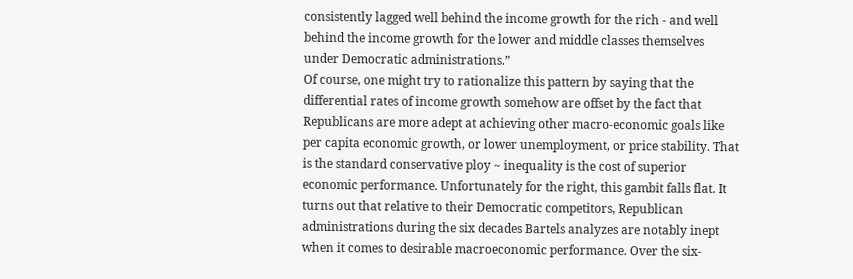consistently lagged well behind the income growth for the rich - and well behind the income growth for the lower and middle classes themselves under Democratic administrations.”
Of course, one might try to rationalize this pattern by saying that the differential rates of income growth somehow are offset by the fact that Republicans are more adept at achieving other macro-economic goals like per capita economic growth, or lower unemployment, or price stability. That is the standard conservative ploy ~ inequality is the cost of superior economic performance. Unfortunately for the right, this gambit falls flat. It turns out that relative to their Democratic competitors, Republican administrations during the six decades Bartels analyzes are notably inept when it comes to desirable macroeconomic performance. Over the six-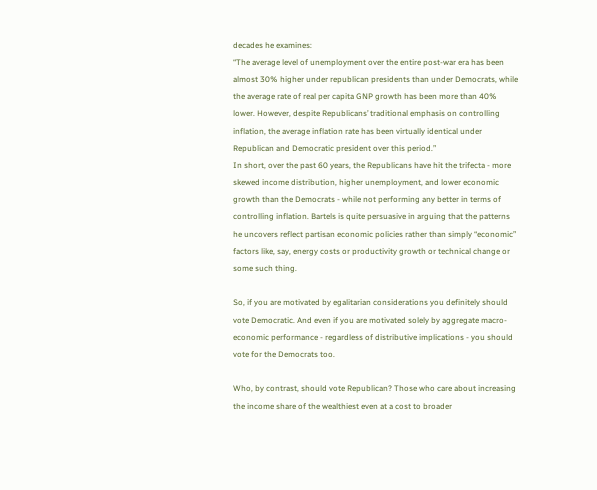decades he examines:
“The average level of unemployment over the entire post-war era has been almost 30% higher under republican presidents than under Democrats, while the average rate of real per capita GNP growth has been more than 40% lower. However, despite Republicans’ traditional emphasis on controlling inflation, the average inflation rate has been virtually identical under Republican and Democratic president over this period.”
In short, over the past 60 years, the Republicans have hit the trifecta - more skewed income distribution, higher unemployment, and lower economic growth than the Democrats - while not performing any better in terms of controlling inflation. Bartels is quite persuasive in arguing that the patterns he uncovers reflect partisan economic policies rather than simply “economic” factors like, say, energy costs or productivity growth or technical change or some such thing.

So, if you are motivated by egalitarian considerations you definitely should vote Democratic. And even if you are motivated solely by aggregate macro-economic performance - regardless of distributive implications - you should vote for the Democrats too.

Who, by contrast, should vote Republican? Those who care about increasing the income share of the wealthiest even at a cost to broader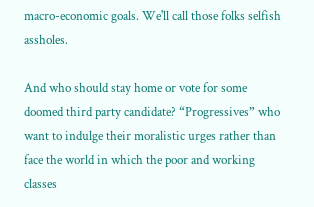macro-economic goals. We'll call those folks selfish assholes.

And who should stay home or vote for some doomed third party candidate? “Progressives” who want to indulge their moralistic urges rather than face the world in which the poor and working classes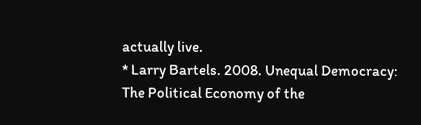actually live.
* Larry Bartels. 2008. Unequal Democracy: The Political Economy of the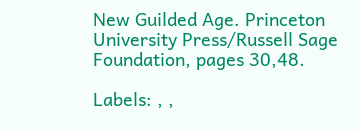New Guilded Age. Princeton University Press/Russell Sage Foundation, pages 30,48.

Labels: , ,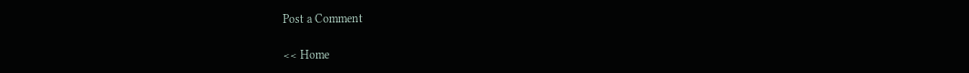Post a Comment

<< Home